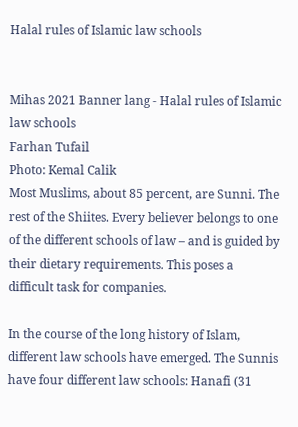Halal rules of Islamic law schools


Mihas 2021 Banner lang - Halal rules of Islamic law schools
Farhan Tufail
Photo: Kemal Calik
Most Muslims, about 85 percent, are Sunni. The rest of the Shiites. Every believer belongs to one of the different schools of law – and is guided by their dietary requirements. This poses a difficult task for companies.

In the course of the long history of Islam, different law schools have emerged. The Sunnis have four different law schools: Hanafi (31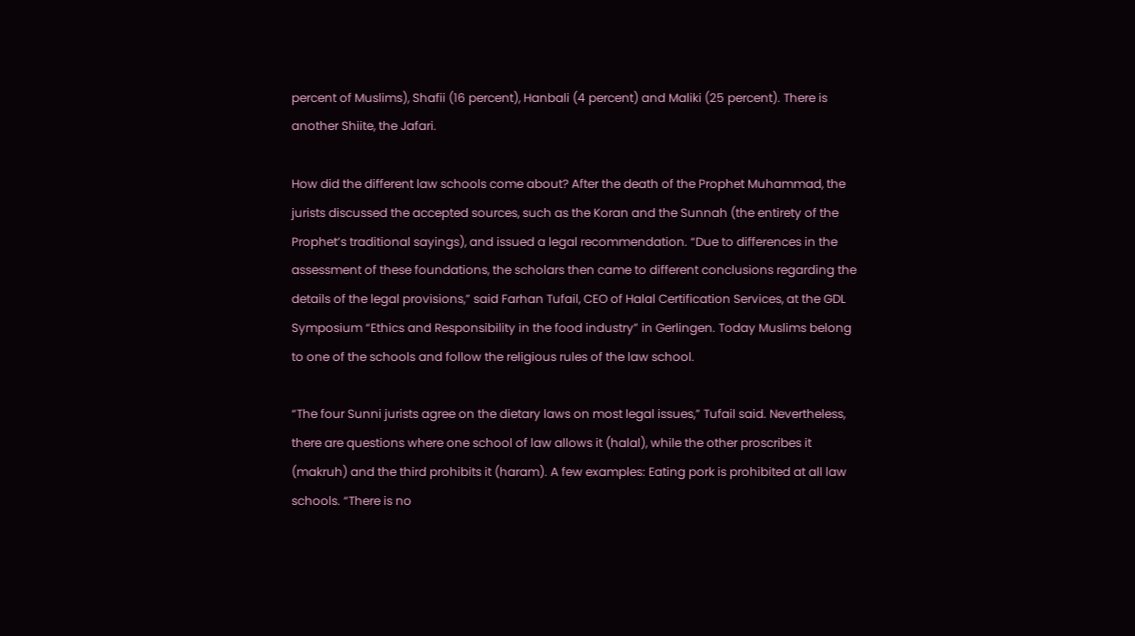percent of Muslims), Shafii (16 percent), Hanbali (4 percent) and Maliki (25 percent). There is another Shiite, the Jafari.

How did the different law schools come about? After the death of the Prophet Muhammad, the jurists discussed the accepted sources, such as the Koran and the Sunnah (the entirety of the Prophet’s traditional sayings), and issued a legal recommendation. “Due to differences in the assessment of these foundations, the scholars then came to different conclusions regarding the details of the legal provisions,” said Farhan Tufail, CEO of Halal Certification Services, at the GDL Symposium “Ethics and Responsibility in the food industry” in Gerlingen. Today Muslims belong to one of the schools and follow the religious rules of the law school.

“The four Sunni jurists agree on the dietary laws on most legal issues,” Tufail said. Nevertheless, there are questions where one school of law allows it (halal), while the other proscribes it (makruh) and the third prohibits it (haram). A few examples: Eating pork is prohibited at all law schools. “There is no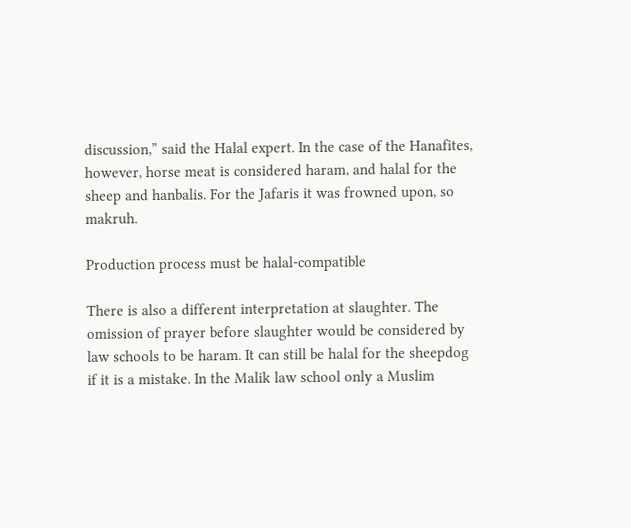discussion,” said the Halal expert. In the case of the Hanafites, however, horse meat is considered haram, and halal for the sheep and hanbalis. For the Jafaris it was frowned upon, so makruh.

Production process must be halal-compatible

There is also a different interpretation at slaughter. The omission of prayer before slaughter would be considered by law schools to be haram. It can still be halal for the sheepdog if it is a mistake. In the Malik law school only a Muslim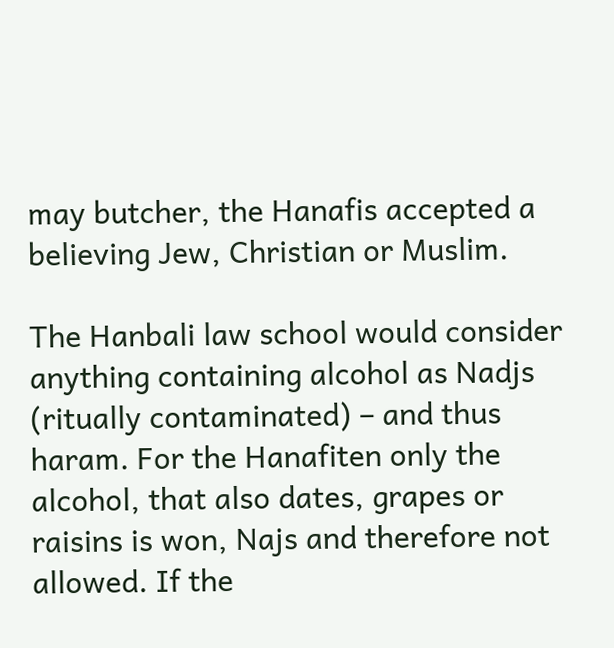may butcher, the Hanafis accepted a believing Jew, Christian or Muslim.

The Hanbali law school would consider anything containing alcohol as Nadjs (ritually contaminated) – and thus haram. For the Hanafiten only the alcohol, that also dates, grapes or raisins is won, Najs and therefore not allowed. If the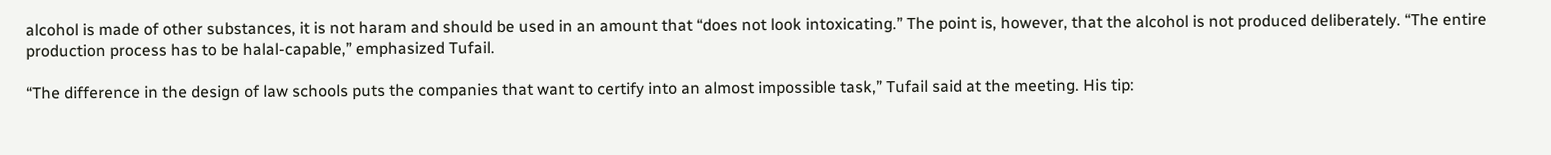alcohol is made of other substances, it is not haram and should be used in an amount that “does not look intoxicating.” The point is, however, that the alcohol is not produced deliberately. “The entire production process has to be halal-capable,” emphasized Tufail.

“The difference in the design of law schools puts the companies that want to certify into an almost impossible task,” Tufail said at the meeting. His tip: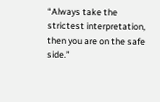“Always take the strictest interpretation, then you are on the safe side.”